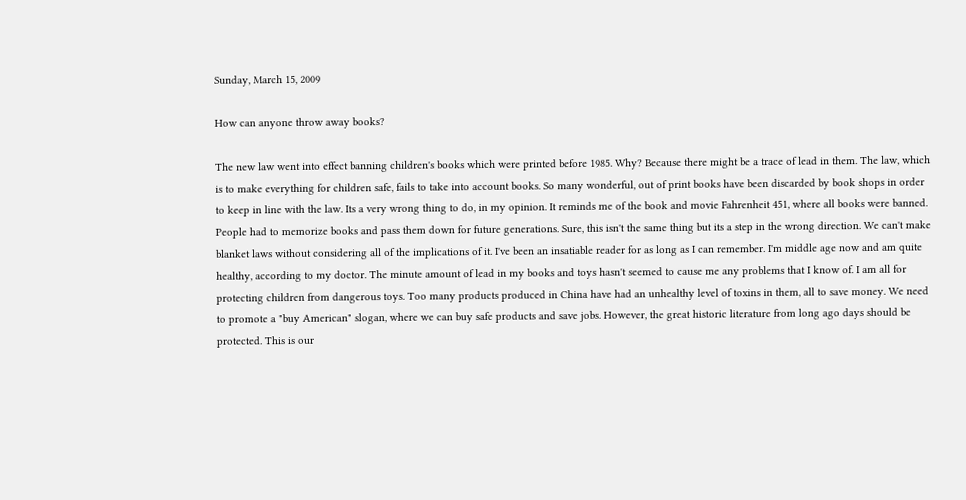Sunday, March 15, 2009

How can anyone throw away books?

The new law went into effect banning children's books which were printed before 1985. Why? Because there might be a trace of lead in them. The law, which is to make everything for children safe, fails to take into account books. So many wonderful, out of print books have been discarded by book shops in order to keep in line with the law. Its a very wrong thing to do, in my opinion. It reminds me of the book and movie Fahrenheit 451, where all books were banned. People had to memorize books and pass them down for future generations. Sure, this isn't the same thing but its a step in the wrong direction. We can't make blanket laws without considering all of the implications of it. I've been an insatiable reader for as long as I can remember. I'm middle age now and am quite healthy, according to my doctor. The minute amount of lead in my books and toys hasn't seemed to cause me any problems that I know of. I am all for protecting children from dangerous toys. Too many products produced in China have had an unhealthy level of toxins in them, all to save money. We need to promote a "buy American" slogan, where we can buy safe products and save jobs. However, the great historic literature from long ago days should be protected. This is our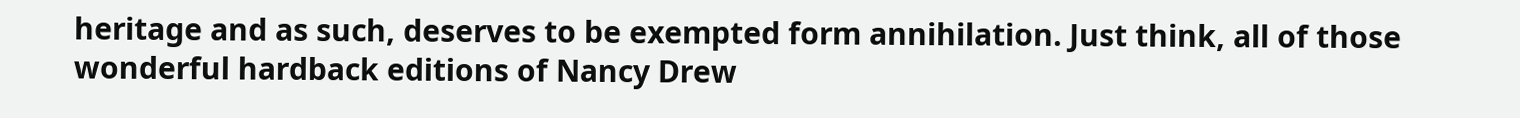heritage and as such, deserves to be exempted form annihilation. Just think, all of those wonderful hardback editions of Nancy Drew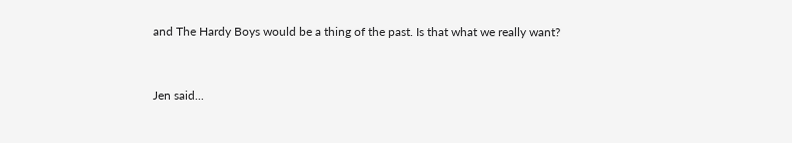and The Hardy Boys would be a thing of the past. Is that what we really want?


Jen said...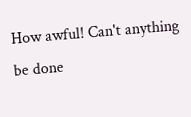How awful! Can't anything be done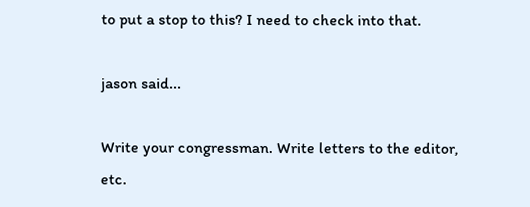to put a stop to this? I need to check into that.

jason said...

Write your congressman. Write letters to the editor, etc.